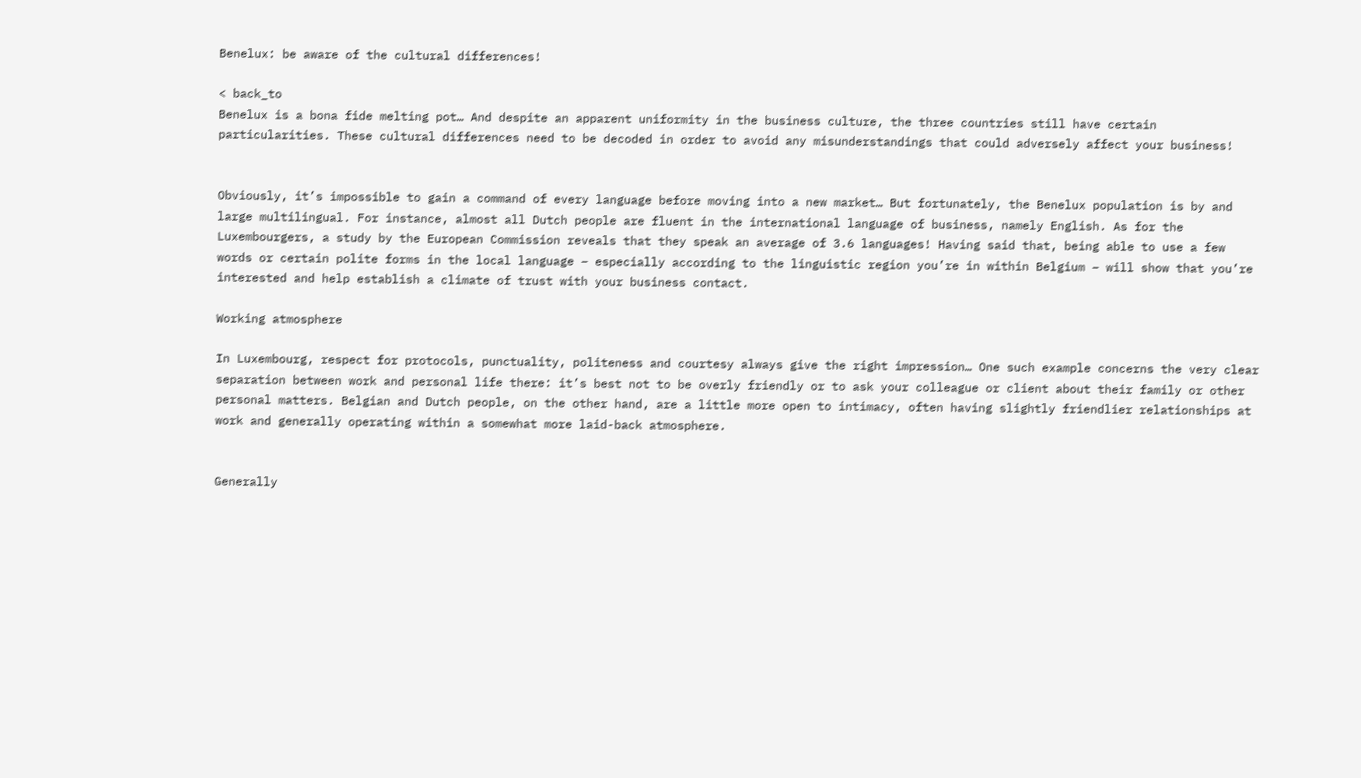Benelux: be aware of the cultural differences!

< back_to
Benelux is a bona fide melting pot… And despite an apparent uniformity in the business culture, the three countries still have certain particularities. These cultural differences need to be decoded in order to avoid any misunderstandings that could adversely affect your business!


Obviously, it’s impossible to gain a command of every language before moving into a new market… But fortunately, the Benelux population is by and large multilingual. For instance, almost all Dutch people are fluent in the international language of business, namely English. As for the Luxembourgers, a study by the European Commission reveals that they speak an average of 3.6 languages! Having said that, being able to use a few words or certain polite forms in the local language – especially according to the linguistic region you’re in within Belgium – will show that you’re interested and help establish a climate of trust with your business contact.

Working atmosphere

In Luxembourg, respect for protocols, punctuality, politeness and courtesy always give the right impression… One such example concerns the very clear separation between work and personal life there: it’s best not to be overly friendly or to ask your colleague or client about their family or other personal matters. Belgian and Dutch people, on the other hand, are a little more open to intimacy, often having slightly friendlier relationships at work and generally operating within a somewhat more laid-back atmosphere.


Generally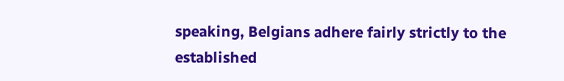speaking, Belgians adhere fairly strictly to the established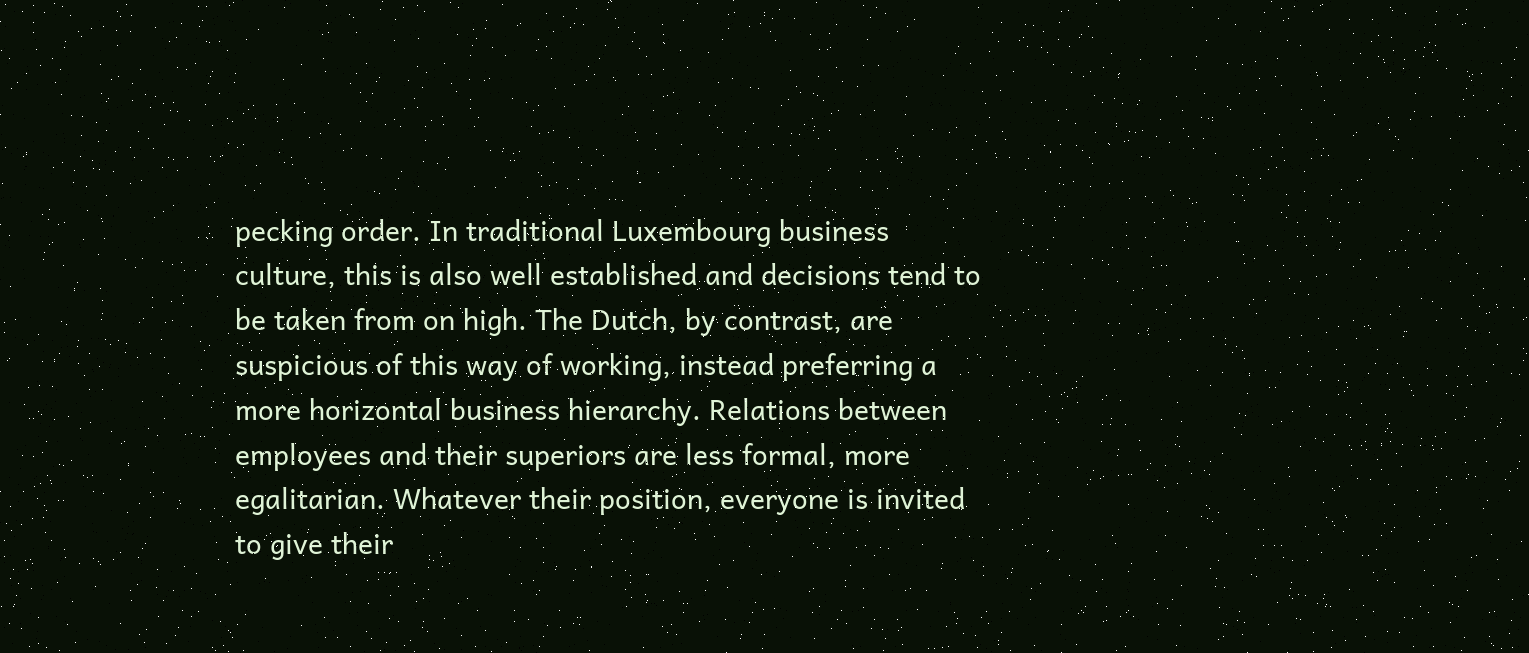pecking order. In traditional Luxembourg business culture, this is also well established and decisions tend to be taken from on high. The Dutch, by contrast, are suspicious of this way of working, instead preferring a more horizontal business hierarchy. Relations between employees and their superiors are less formal, more egalitarian. Whatever their position, everyone is invited to give their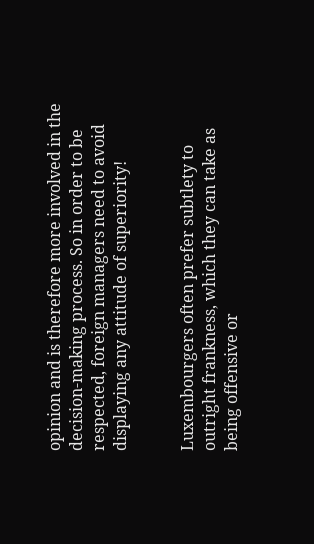opinion and is therefore more involved in the decision-making process. So in order to be respected, foreign managers need to avoid displaying any attitude of superiority!


Luxembourgers often prefer subtlety to outright frankness, which they can take as being offensive or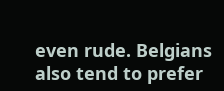even rude. Belgians also tend to prefer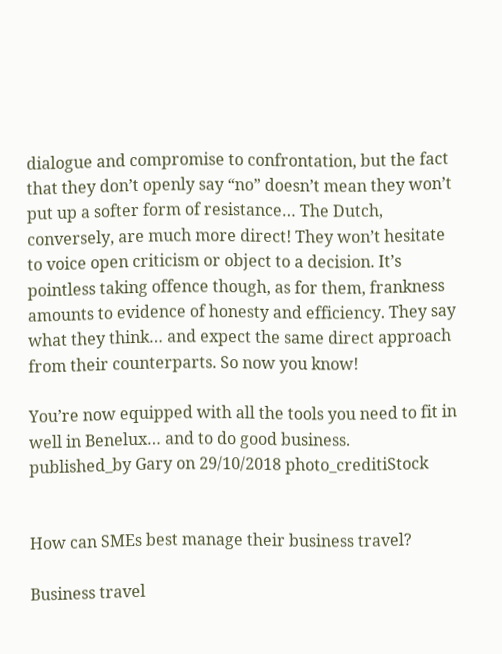dialogue and compromise to confrontation, but the fact that they don’t openly say “no” doesn’t mean they won’t put up a softer form of resistance… The Dutch, conversely, are much more direct! They won’t hesitate to voice open criticism or object to a decision. It’s pointless taking offence though, as for them, frankness amounts to evidence of honesty and efficiency. They say what they think… and expect the same direct approach from their counterparts. So now you know!

You’re now equipped with all the tools you need to fit in well in Benelux… and to do good business.
published_by Gary on 29/10/2018 photo_creditiStock


How can SMEs best manage their business travel?

Business travel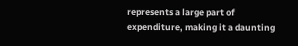represents a large part of expenditure, making it a daunting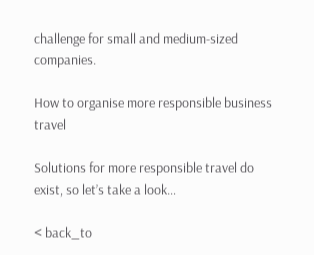challenge for small and medium-sized companies.

How to organise more responsible business travel

Solutions for more responsible travel do exist, so let’s take a look…

< back_to